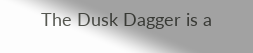The Dusk Dagger is a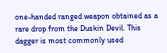one-handed ranged weapon obtained as a rare drop from the Duskin Devil. This dagger is most commonly used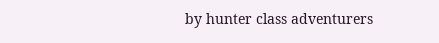by hunter class adventurers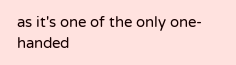as it's one of the only one-handed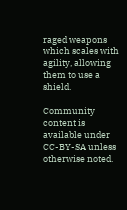raged weapons which scales with agility, allowing them to use a shield.

Community content is available under CC-BY-SA unless otherwise noted.